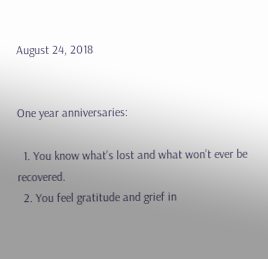August 24, 2018


One year anniversaries:

  1. You know what’s lost and what won’t ever be recovered.
  2. You feel gratitude and grief in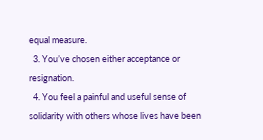equal measure.
  3. You’ve chosen either acceptance or resignation.
  4. You feel a painful and useful sense of solidarity with others whose lives have been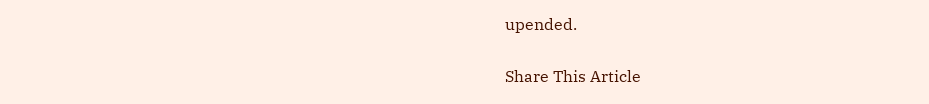upended.


Share This Article